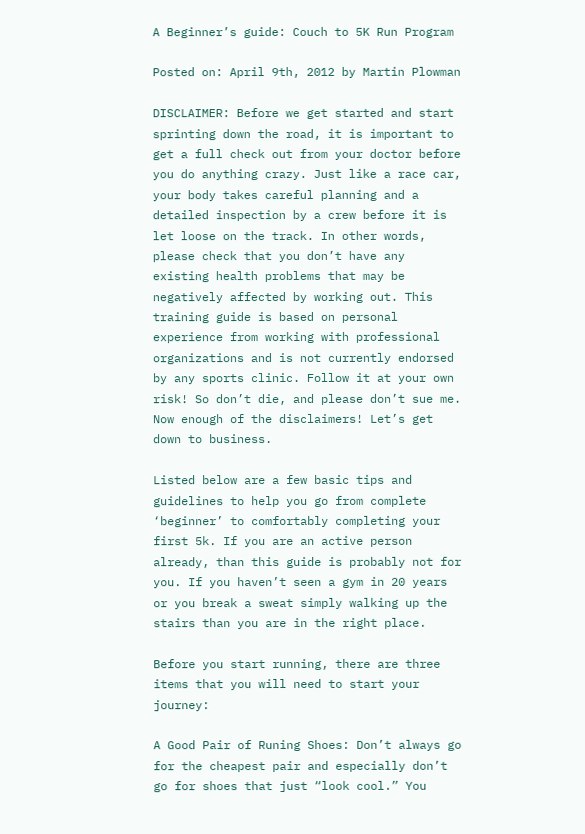A Beginner’s guide: Couch to 5K Run Program

Posted on: April 9th, 2012 by Martin Plowman

DISCLAIMER: Before we get started and start sprinting down the road, it is important to get a full check out from your doctor before you do anything crazy. Just like a race car, your body takes careful planning and a detailed inspection by a crew before it is let loose on the track. In other words, please check that you don’t have any existing health problems that may be negatively affected by working out. This training guide is based on personal experience from working with professional organizations and is not currently endorsed by any sports clinic. Follow it at your own risk! So don’t die, and please don’t sue me. Now enough of the disclaimers! Let’s get down to business.

Listed below are a few basic tips and guidelines to help you go from complete ‘beginner’ to comfortably completing your first 5k. If you are an active person already, than this guide is probably not for you. If you haven’t seen a gym in 20 years or you break a sweat simply walking up the stairs than you are in the right place.

Before you start running, there are three items that you will need to start your journey:

A Good Pair of Runing Shoes: Don’t always go for the cheapest pair and especially don’t go for shoes that just “look cool.” You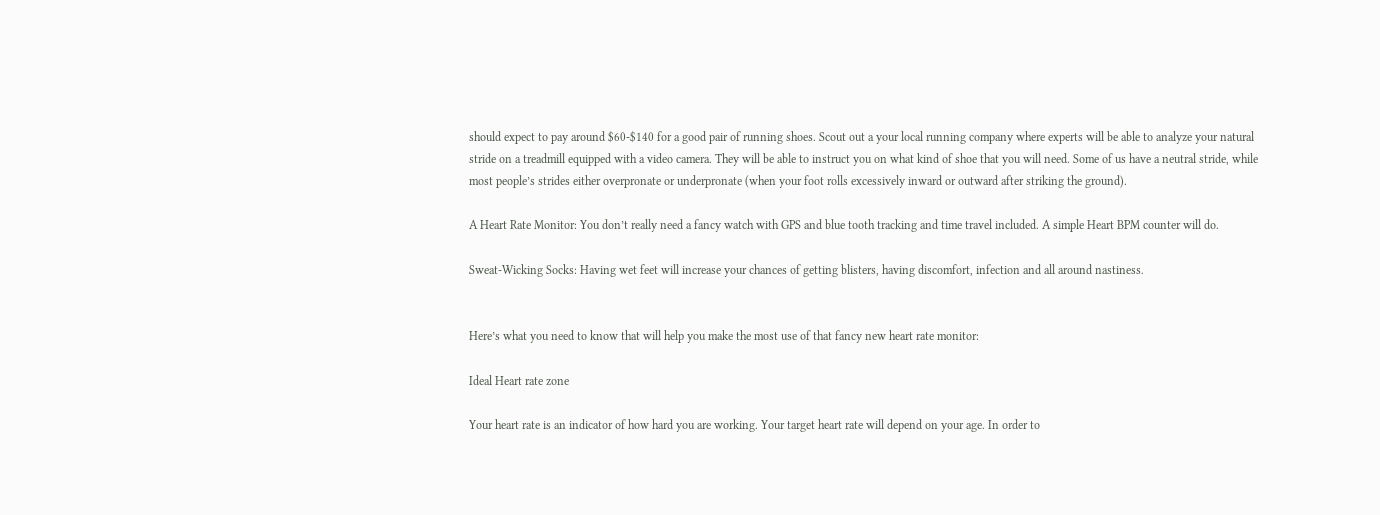should expect to pay around $60-$140 for a good pair of running shoes. Scout out a your local running company where experts will be able to analyze your natural stride on a treadmill equipped with a video camera. They will be able to instruct you on what kind of shoe that you will need. Some of us have a neutral stride, while most people’s strides either overpronate or underpronate (when your foot rolls excessively inward or outward after striking the ground).

A Heart Rate Monitor: You don’t really need a fancy watch with GPS and blue tooth tracking and time travel included. A simple Heart BPM counter will do.

Sweat-Wicking Socks: Having wet feet will increase your chances of getting blisters, having discomfort, infection and all around nastiness.


Here’s what you need to know that will help you make the most use of that fancy new heart rate monitor:

Ideal Heart rate zone

Your heart rate is an indicator of how hard you are working. Your target heart rate will depend on your age. In order to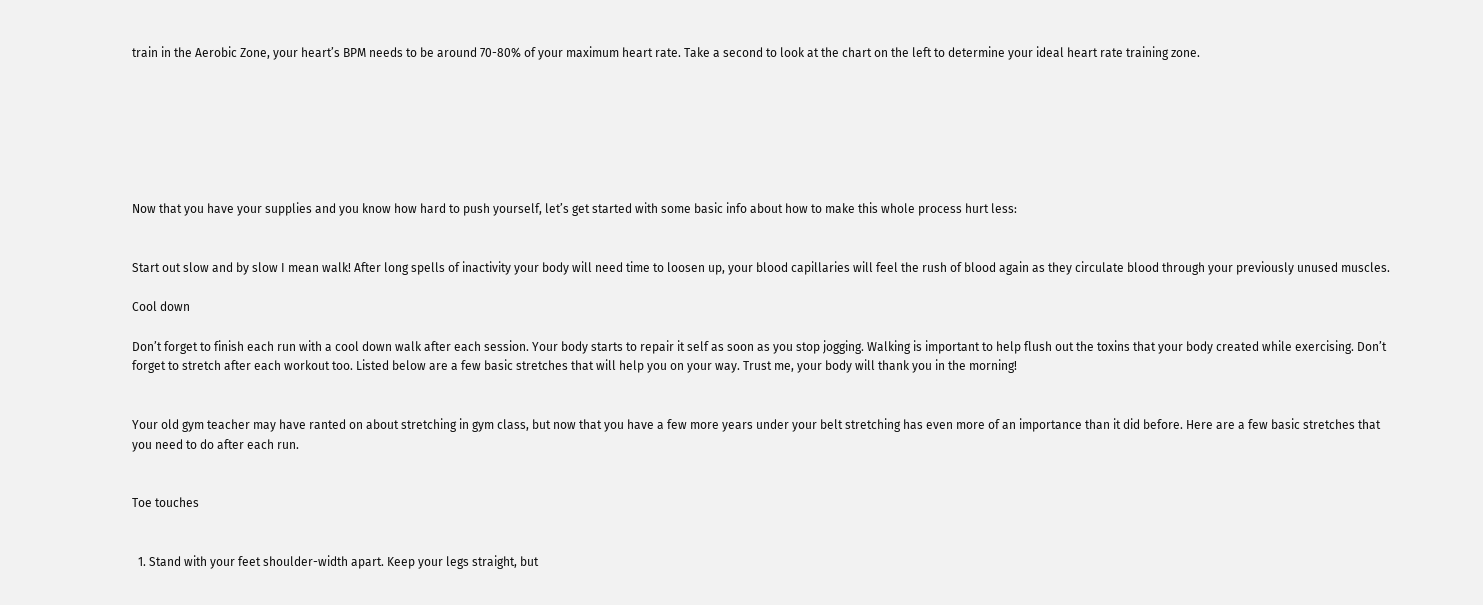train in the Aerobic Zone, your heart’s BPM needs to be around 70-80% of your maximum heart rate. Take a second to look at the chart on the left to determine your ideal heart rate training zone.







Now that you have your supplies and you know how hard to push yourself, let’s get started with some basic info about how to make this whole process hurt less:


Start out slow and by slow I mean walk! After long spells of inactivity your body will need time to loosen up, your blood capillaries will feel the rush of blood again as they circulate blood through your previously unused muscles.

Cool down

Don’t forget to finish each run with a cool down walk after each session. Your body starts to repair it self as soon as you stop jogging. Walking is important to help flush out the toxins that your body created while exercising. Don’t forget to stretch after each workout too. Listed below are a few basic stretches that will help you on your way. Trust me, your body will thank you in the morning!


Your old gym teacher may have ranted on about stretching in gym class, but now that you have a few more years under your belt stretching has even more of an importance than it did before. Here are a few basic stretches that you need to do after each run.


Toe touches


  1. Stand with your feet shoulder-width apart. Keep your legs straight, but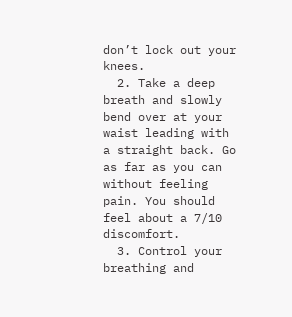don’t lock out your knees.
  2. Take a deep breath and slowly bend over at your waist leading with a straight back. Go as far as you can without feeling pain. You should feel about a 7/10 discomfort.
  3. Control your breathing and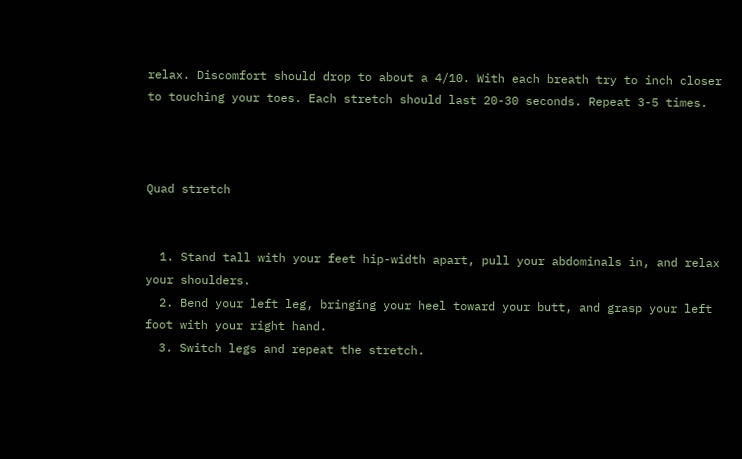relax. Discomfort should drop to about a 4/10. With each breath try to inch closer to touching your toes. Each stretch should last 20-30 seconds. Repeat 3-5 times.



Quad stretch


  1. Stand tall with your feet hip-width apart, pull your abdominals in, and relax your shoulders.
  2. Bend your left leg, bringing your heel toward your butt, and grasp your left foot with your right hand.
  3. Switch legs and repeat the stretch.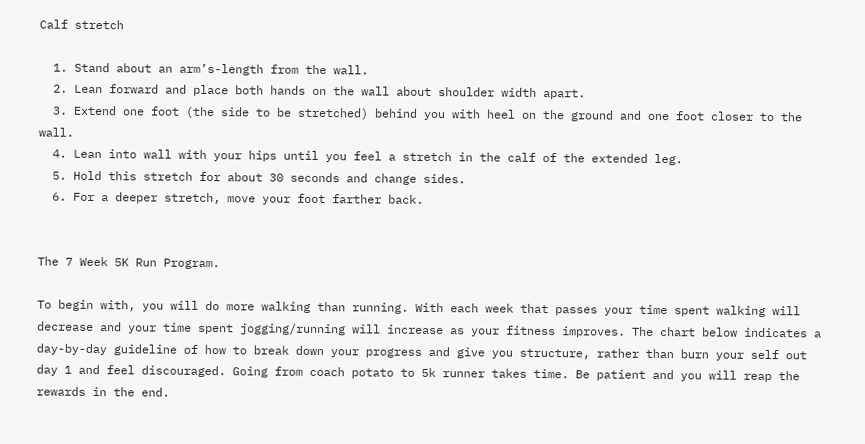Calf stretch

  1. Stand about an arm’s-length from the wall.
  2. Lean forward and place both hands on the wall about shoulder width apart.
  3. Extend one foot (the side to be stretched) behind you with heel on the ground and one foot closer to the wall.
  4. Lean into wall with your hips until you feel a stretch in the calf of the extended leg.
  5. Hold this stretch for about 30 seconds and change sides.
  6. For a deeper stretch, move your foot farther back.


The 7 Week 5K Run Program.

To begin with, you will do more walking than running. With each week that passes your time spent walking will decrease and your time spent jogging/running will increase as your fitness improves. The chart below indicates a day-by-day guideline of how to break down your progress and give you structure, rather than burn your self out day 1 and feel discouraged. Going from coach potato to 5k runner takes time. Be patient and you will reap the rewards in the end.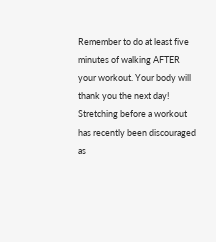Remember to do at least five minutes of walking AFTER your workout. Your body will thank you the next day! Stretching before a workout has recently been discouraged as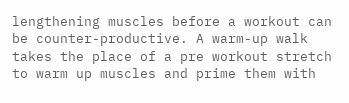lengthening muscles before a workout can be counter-productive. A warm-up walk takes the place of a pre workout stretch to warm up muscles and prime them with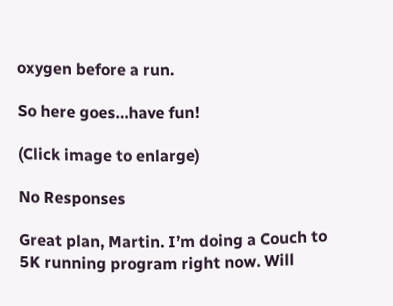oxygen before a run.

So here goes…have fun!

(Click image to enlarge)

No Responses

Great plan, Martin. I’m doing a Couch to 5K running program right now. Will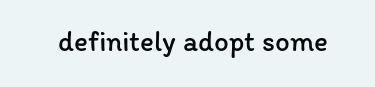definitely adopt some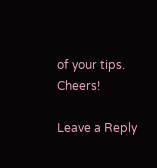of your tips. Cheers!

Leave a Reply